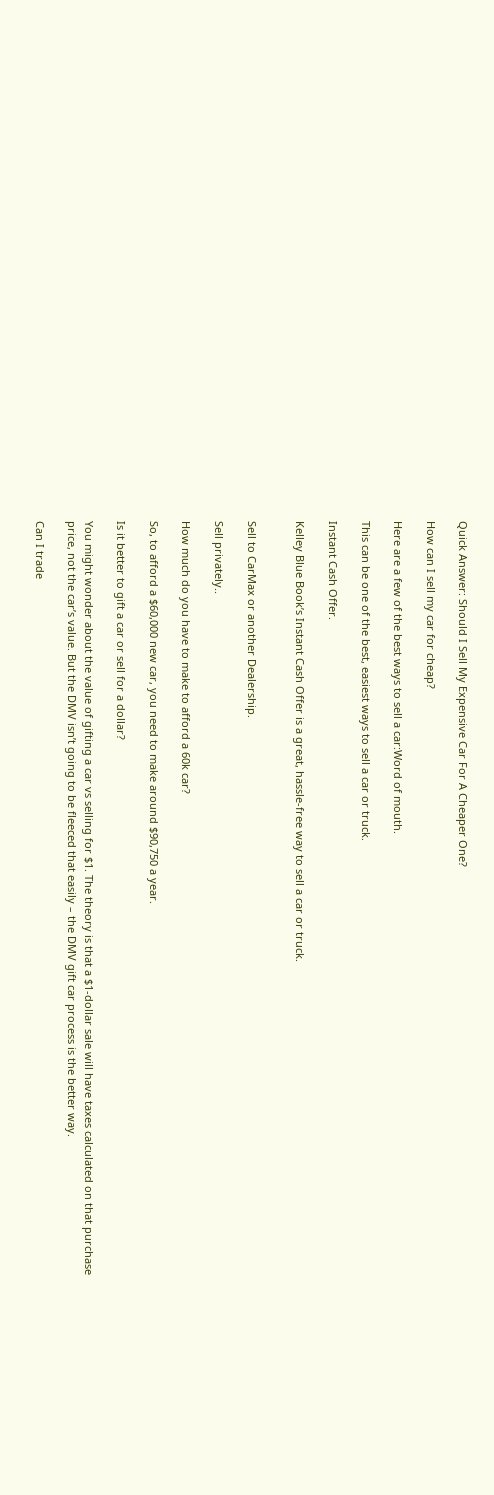Quick Answer: Should I Sell My Expensive Car For A Cheaper One?

How can I sell my car for cheap?

Here are a few of the best ways to sell a car:Word of mouth.

This can be one of the best, easiest ways to sell a car or truck.

Instant Cash Offer.

Kelley Blue Book’s Instant Cash Offer is a great, hassle-free way to sell a car or truck.


Sell to CarMax or another Dealership.

Sell privately..

How much do you have to make to afford a 60k car?

So, to afford a $60,000 new car, you need to make around $90,750 a year.

Is it better to gift a car or sell for a dollar?

You might wonder about the value of gifting a car vs selling for $1. The theory is that a $1-dollar sale will have taxes calculated on that purchase price, not the car’s value. But the DMV isn’t going to be fleeced that easily – the DMV gift car process is the better way.

Can I trade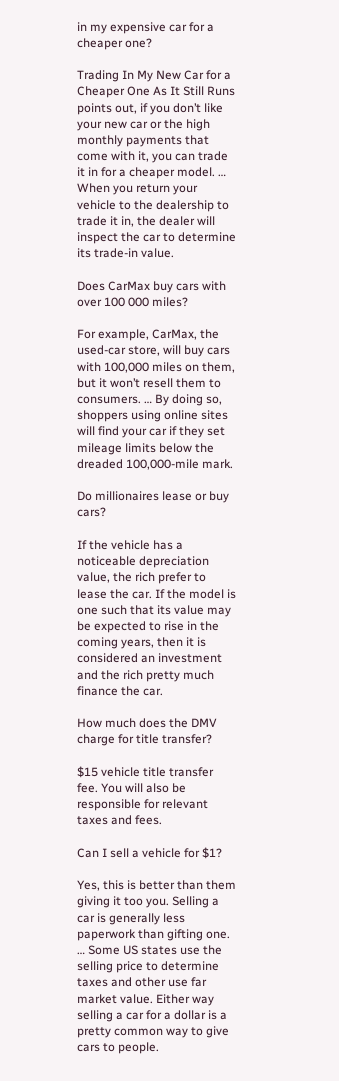in my expensive car for a cheaper one?

Trading In My New Car for a Cheaper One As It Still Runs points out, if you don’t like your new car or the high monthly payments that come with it, you can trade it in for a cheaper model. … When you return your vehicle to the dealership to trade it in, the dealer will inspect the car to determine its trade-in value.

Does CarMax buy cars with over 100 000 miles?

For example, CarMax, the used-car store, will buy cars with 100,000 miles on them, but it won’t resell them to consumers. … By doing so, shoppers using online sites will find your car if they set mileage limits below the dreaded 100,000-mile mark.

Do millionaires lease or buy cars?

If the vehicle has a noticeable depreciation value, the rich prefer to lease the car. If the model is one such that its value may be expected to rise in the coming years, then it is considered an investment and the rich pretty much finance the car.

How much does the DMV charge for title transfer?

$15 vehicle title transfer fee. You will also be responsible for relevant taxes and fees.

Can I sell a vehicle for $1?

Yes, this is better than them giving it too you. Selling a car is generally less paperwork than gifting one. … Some US states use the selling price to determine taxes and other use far market value. Either way selling a car for a dollar is a pretty common way to give cars to people.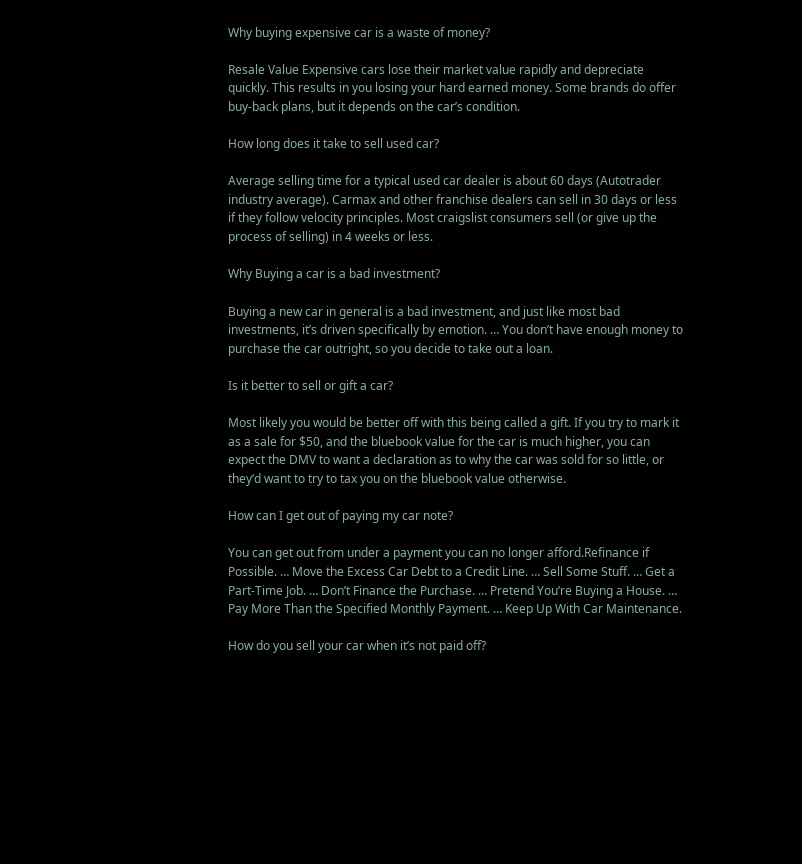Why buying expensive car is a waste of money?

Resale Value Expensive cars lose their market value rapidly and depreciate quickly. This results in you losing your hard earned money. Some brands do offer buy-back plans, but it depends on the car’s condition.

How long does it take to sell used car?

Average selling time for a typical used car dealer is about 60 days (Autotrader industry average). Carmax and other franchise dealers can sell in 30 days or less if they follow velocity principles. Most craigslist consumers sell (or give up the process of selling) in 4 weeks or less.

Why Buying a car is a bad investment?

Buying a new car in general is a bad investment, and just like most bad investments, it’s driven specifically by emotion. … You don’t have enough money to purchase the car outright, so you decide to take out a loan.

Is it better to sell or gift a car?

Most likely you would be better off with this being called a gift. If you try to mark it as a sale for $50, and the bluebook value for the car is much higher, you can expect the DMV to want a declaration as to why the car was sold for so little, or they’d want to try to tax you on the bluebook value otherwise.

How can I get out of paying my car note?

You can get out from under a payment you can no longer afford.Refinance if Possible. … Move the Excess Car Debt to a Credit Line. … Sell Some Stuff. … Get a Part-Time Job. … Don’t Finance the Purchase. … Pretend You’re Buying a House. … Pay More Than the Specified Monthly Payment. … Keep Up With Car Maintenance.

How do you sell your car when it’s not paid off?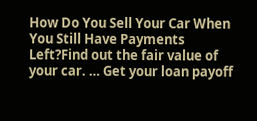How Do You Sell Your Car When You Still Have Payments Left?Find out the fair value of your car. … Get your loan payoff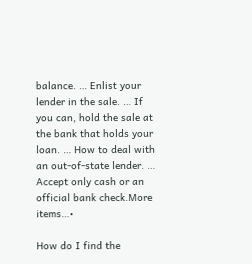balance. … Enlist your lender in the sale. … If you can, hold the sale at the bank that holds your loan. … How to deal with an out-of-state lender. … Accept only cash or an official bank check.More items…•

How do I find the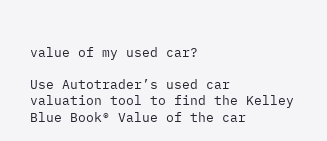value of my used car?

Use Autotrader’s used car valuation tool to find the Kelley Blue Book® Value of the car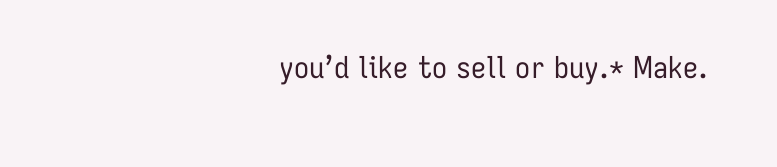you’d like to sell or buy.* Make.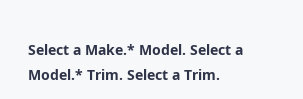Select a Make.* Model. Select a Model.* Trim. Select a Trim.